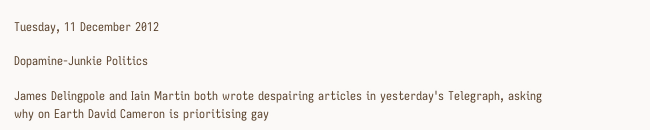Tuesday, 11 December 2012

Dopamine-Junkie Politics

James Delingpole and Iain Martin both wrote despairing articles in yesterday's Telegraph, asking why on Earth David Cameron is prioritising gay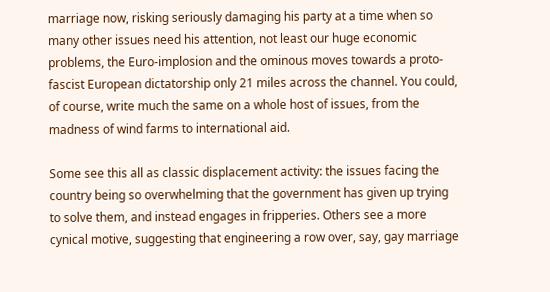marriage now, risking seriously damaging his party at a time when so many other issues need his attention, not least our huge economic problems, the Euro-implosion and the ominous moves towards a proto-fascist European dictatorship only 21 miles across the channel. You could, of course, write much the same on a whole host of issues, from the madness of wind farms to international aid.

Some see this all as classic displacement activity: the issues facing the country being so overwhelming that the government has given up trying to solve them, and instead engages in fripperies. Others see a more cynical motive, suggesting that engineering a row over, say, gay marriage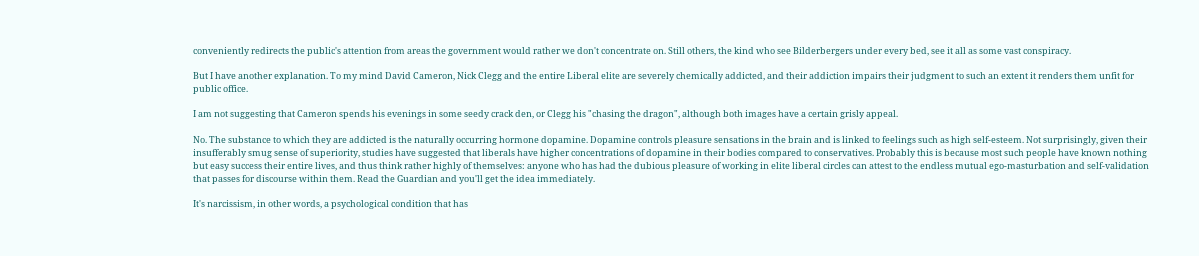conveniently redirects the public's attention from areas the government would rather we don't concentrate on. Still others, the kind who see Bilderbergers under every bed, see it all as some vast conspiracy.

But I have another explanation. To my mind David Cameron, Nick Clegg and the entire Liberal elite are severely chemically addicted, and their addiction impairs their judgment to such an extent it renders them unfit for public office.

I am not suggesting that Cameron spends his evenings in some seedy crack den, or Clegg his "chasing the dragon", although both images have a certain grisly appeal.

No. The substance to which they are addicted is the naturally occurring hormone dopamine. Dopamine controls pleasure sensations in the brain and is linked to feelings such as high self-esteem. Not surprisingly, given their insufferably smug sense of superiority, studies have suggested that liberals have higher concentrations of dopamine in their bodies compared to conservatives. Probably this is because most such people have known nothing but easy success their entire lives, and thus think rather highly of themselves: anyone who has had the dubious pleasure of working in elite liberal circles can attest to the endless mutual ego-masturbation and self-validation that passes for discourse within them. Read the Guardian and you'll get the idea immediately.

It's narcissism, in other words, a psychological condition that has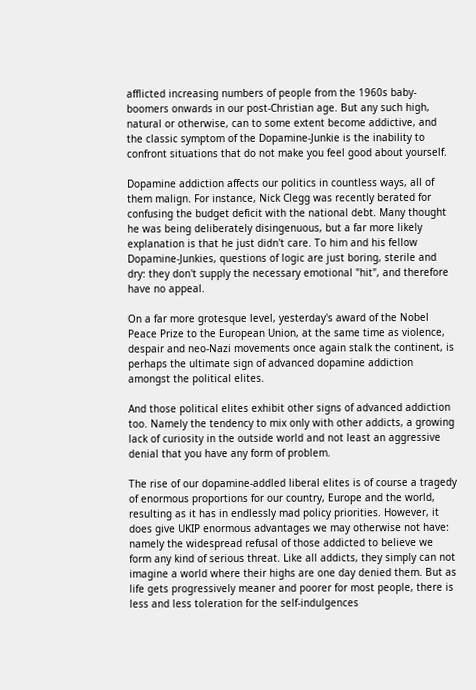afflicted increasing numbers of people from the 1960s baby-boomers onwards in our post-Christian age. But any such high, natural or otherwise, can to some extent become addictive, and the classic symptom of the Dopamine-Junkie is the inability to confront situations that do not make you feel good about yourself.

Dopamine addiction affects our politics in countless ways, all of them malign. For instance, Nick Clegg was recently berated for confusing the budget deficit with the national debt. Many thought he was being deliberately disingenuous, but a far more likely explanation is that he just didn't care. To him and his fellow Dopamine-Junkies, questions of logic are just boring, sterile and dry: they don't supply the necessary emotional "hit", and therefore have no appeal.

On a far more grotesque level, yesterday's award of the Nobel Peace Prize to the European Union, at the same time as violence, despair and neo-Nazi movements once again stalk the continent, is perhaps the ultimate sign of advanced dopamine addiction amongst the political elites.

And those political elites exhibit other signs of advanced addiction too. Namely the tendency to mix only with other addicts, a growing lack of curiosity in the outside world and not least an aggressive denial that you have any form of problem.

The rise of our dopamine-addled liberal elites is of course a tragedy of enormous proportions for our country, Europe and the world, resulting as it has in endlessly mad policy priorities. However, it does give UKIP enormous advantages we may otherwise not have: namely the widespread refusal of those addicted to believe we form any kind of serious threat. Like all addicts, they simply can not imagine a world where their highs are one day denied them. But as life gets progressively meaner and poorer for most people, there is less and less toleration for the self-indulgences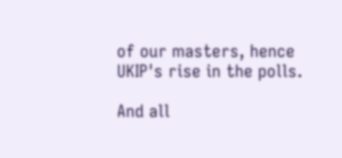of our masters, hence UKIP's rise in the polls.

And all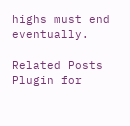highs must end eventually.

Related Posts Plugin for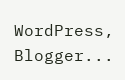WordPress, Blogger...